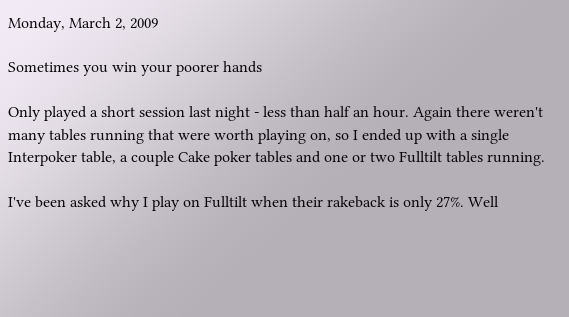Monday, March 2, 2009

Sometimes you win your poorer hands

Only played a short session last night - less than half an hour. Again there weren't many tables running that were worth playing on, so I ended up with a single Interpoker table, a couple Cake poker tables and one or two Fulltilt tables running.

I've been asked why I play on Fulltilt when their rakeback is only 27%. Well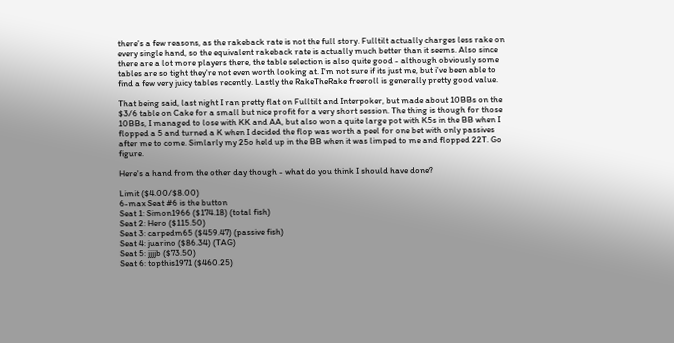there's a few reasons, as the rakeback rate is not the full story. Fulltilt actually charges less rake on every single hand, so the equivalent rakeback rate is actually much better than it seems. Also since there are a lot more players there, the table selection is also quite good - although obviously some tables are so tight they're not even worth looking at. I'm not sure if its just me, but i've been able to find a few very juicy tables recently. Lastly the RakeTheRake freeroll is generally pretty good value.

That being said, last night I ran pretty flat on Fulltilt and Interpoker, but made about 10BBs on the $3/6 table on Cake for a small but nice profit for a very short session. The thing is though for those 10BBs, I managed to lose with KK and AA, but also won a quite large pot with K5s in the BB when I flopped a 5 and turned a K when I decided the flop was worth a peel for one bet with only passives after me to come. Simlarly my 25o held up in the BB when it was limped to me and flopped 22T. Go figure.

Here's a hand from the other day though - what do you think I should have done?

Limit ($4.00/$8.00)
6-max Seat #6 is the button
Seat 1: Simon1966 ($174.18) (total fish)
Seat 2: Hero ($115.50)
Seat 3: carpedm65 ($459.47) (passive fish)
Seat 4: juarino ($86.34) (TAG)
Seat 5: jjjjb ($73.50)
Seat 6: topthis1971 ($460.25)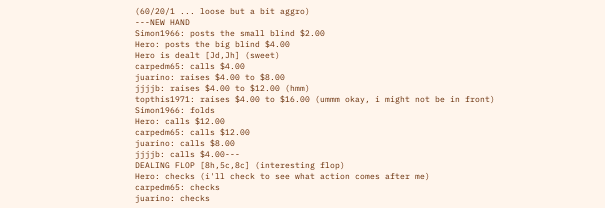(60/20/1 ... loose but a bit aggro)
---NEW HAND
Simon1966: posts the small blind $2.00
Hero: posts the big blind $4.00
Hero is dealt [Jd,Jh] (sweet)
carpedm65: calls $4.00
juarino: raises $4.00 to $8.00
jjjjb: raises $4.00 to $12.00 (hmm)
topthis1971: raises $4.00 to $16.00 (ummm okay, i might not be in front)
Simon1966: folds
Hero: calls $12.00
carpedm65: calls $12.00
juarino: calls $8.00
jjjjb: calls $4.00---
DEALING FLOP [8h,5c,8c] (interesting flop)
Hero: checks (i'll check to see what action comes after me)
carpedm65: checks
juarino: checks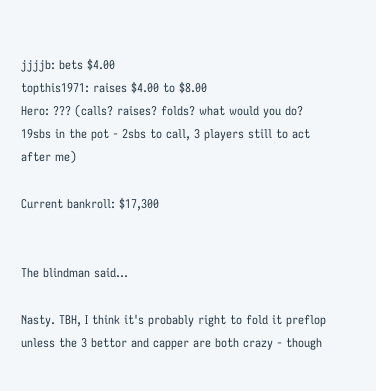jjjjb: bets $4.00
topthis1971: raises $4.00 to $8.00
Hero: ??? (calls? raises? folds? what would you do? 19sbs in the pot - 2sbs to call, 3 players still to act after me)

Current bankroll: $17,300


The blindman said...

Nasty. TBH, I think it's probably right to fold it preflop unless the 3 bettor and capper are both crazy - though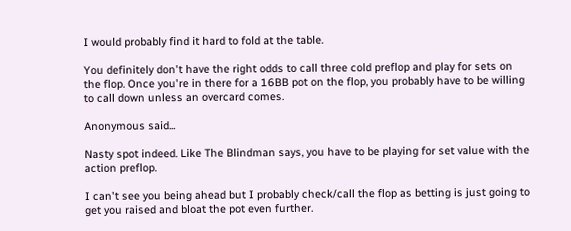I would probably find it hard to fold at the table.

You definitely don't have the right odds to call three cold preflop and play for sets on the flop. Once you're in there for a 16BB pot on the flop, you probably have to be willing to call down unless an overcard comes.

Anonymous said...

Nasty spot indeed. Like The Blindman says, you have to be playing for set value with the action preflop.

I can't see you being ahead but I probably check/call the flop as betting is just going to get you raised and bloat the pot even further.